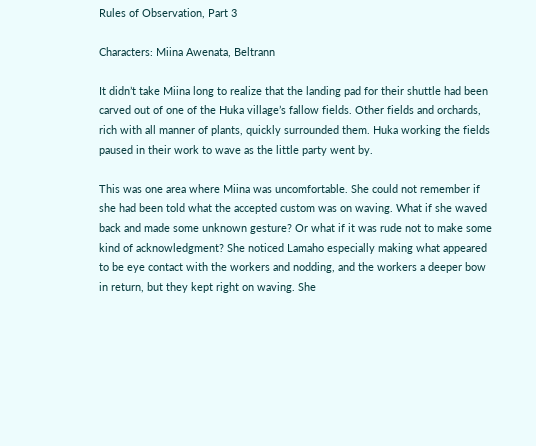Rules of Observation, Part 3

Characters: Miina Awenata, Beltrann

It didn’t take Miina long to realize that the landing pad for their shuttle had been carved out of one of the Huka village’s fallow fields. Other fields and orchards, rich with all manner of plants, quickly surrounded them. Huka working the fields paused in their work to wave as the little party went by.

This was one area where Miina was uncomfortable. She could not remember if she had been told what the accepted custom was on waving. What if she waved back and made some unknown gesture? Or what if it was rude not to make some kind of acknowledgment? She noticed Lamaho especially making what appeared to be eye contact with the workers and nodding, and the workers a deeper bow in return, but they kept right on waving. She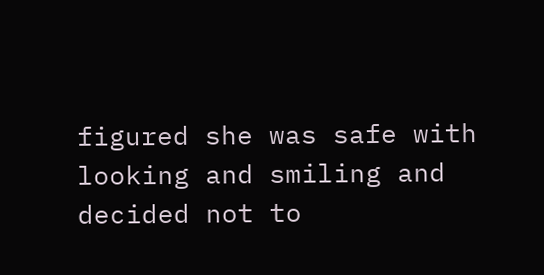figured she was safe with looking and smiling and decided not to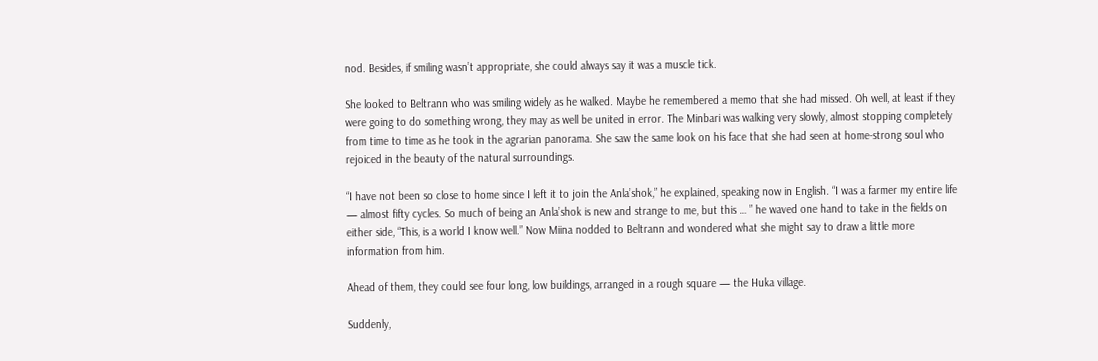nod. Besides, if smiling wasn’t appropriate, she could always say it was a muscle tick.

She looked to Beltrann who was smiling widely as he walked. Maybe he remembered a memo that she had missed. Oh well, at least if they were going to do something wrong, they may as well be united in error. The Minbari was walking very slowly, almost stopping completely from time to time as he took in the agrarian panorama. She saw the same look on his face that she had seen at home-strong soul who rejoiced in the beauty of the natural surroundings.

“I have not been so close to home since I left it to join the Anla’shok,” he explained, speaking now in English. “I was a farmer my entire life — almost fifty cycles. So much of being an Anla’shok is new and strange to me, but this … ” he waved one hand to take in the fields on either side, “This, is a world I know well.” Now Miina nodded to Beltrann and wondered what she might say to draw a little more information from him.

Ahead of them, they could see four long, low buildings, arranged in a rough square — the Huka village.

Suddenly,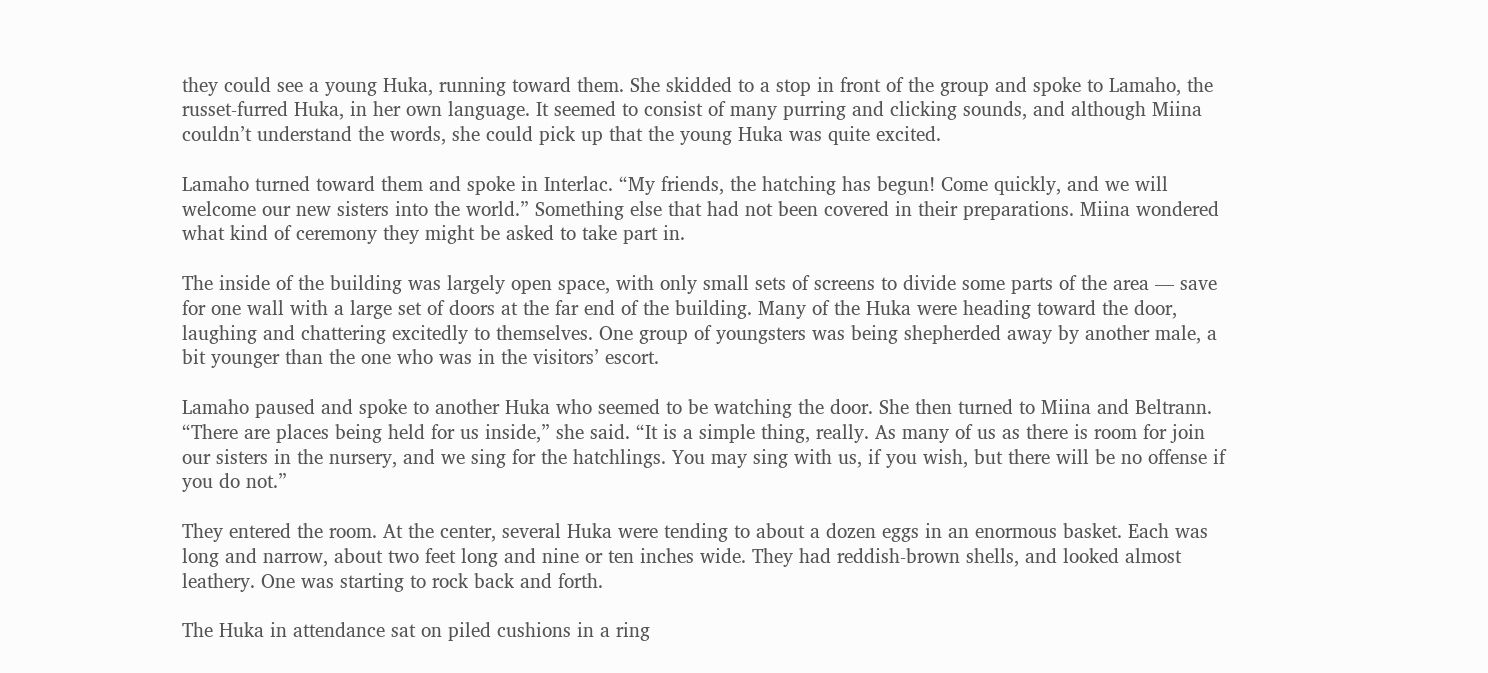they could see a young Huka, running toward them. She skidded to a stop in front of the group and spoke to Lamaho, the russet-furred Huka, in her own language. It seemed to consist of many purring and clicking sounds, and although Miina couldn’t understand the words, she could pick up that the young Huka was quite excited.

Lamaho turned toward them and spoke in Interlac. “My friends, the hatching has begun! Come quickly, and we will welcome our new sisters into the world.” Something else that had not been covered in their preparations. Miina wondered what kind of ceremony they might be asked to take part in.

The inside of the building was largely open space, with only small sets of screens to divide some parts of the area — save for one wall with a large set of doors at the far end of the building. Many of the Huka were heading toward the door, laughing and chattering excitedly to themselves. One group of youngsters was being shepherded away by another male, a bit younger than the one who was in the visitors’ escort.

Lamaho paused and spoke to another Huka who seemed to be watching the door. She then turned to Miina and Beltrann. “There are places being held for us inside,” she said. “It is a simple thing, really. As many of us as there is room for join our sisters in the nursery, and we sing for the hatchlings. You may sing with us, if you wish, but there will be no offense if you do not.”

They entered the room. At the center, several Huka were tending to about a dozen eggs in an enormous basket. Each was long and narrow, about two feet long and nine or ten inches wide. They had reddish-brown shells, and looked almost leathery. One was starting to rock back and forth.

The Huka in attendance sat on piled cushions in a ring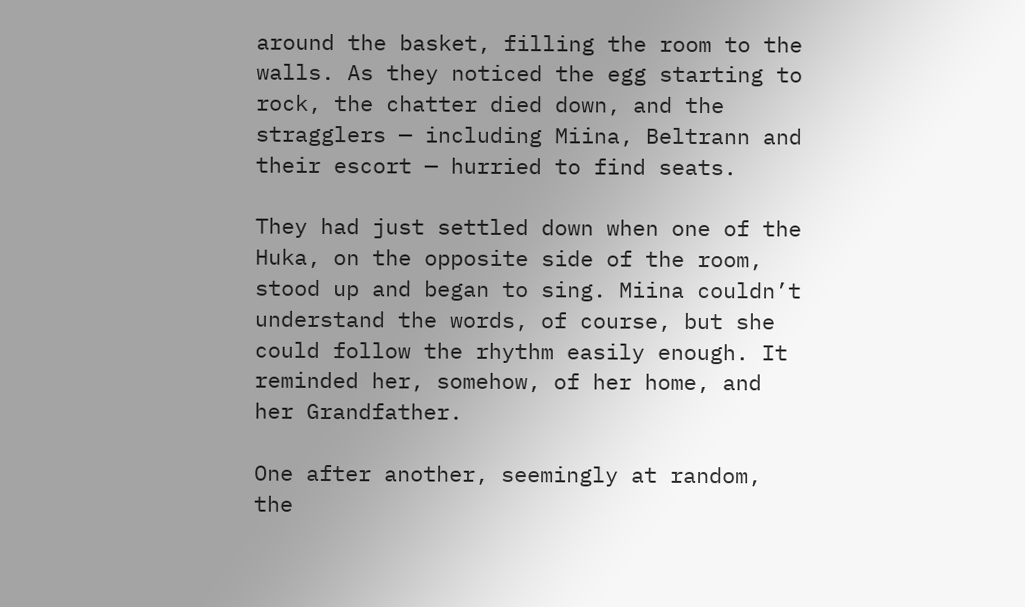around the basket, filling the room to the walls. As they noticed the egg starting to rock, the chatter died down, and the stragglers — including Miina, Beltrann and their escort — hurried to find seats.

They had just settled down when one of the Huka, on the opposite side of the room, stood up and began to sing. Miina couldn’t understand the words, of course, but she could follow the rhythm easily enough. It reminded her, somehow, of her home, and her Grandfather.

One after another, seemingly at random, the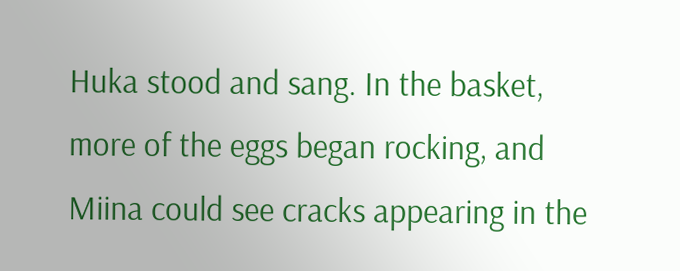Huka stood and sang. In the basket, more of the eggs began rocking, and Miina could see cracks appearing in the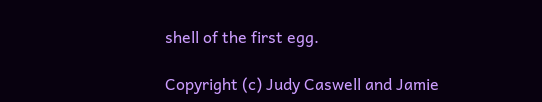shell of the first egg.

Copyright (c) Judy Caswell and Jamie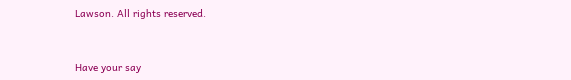Lawson. All rights reserved.


Have your say